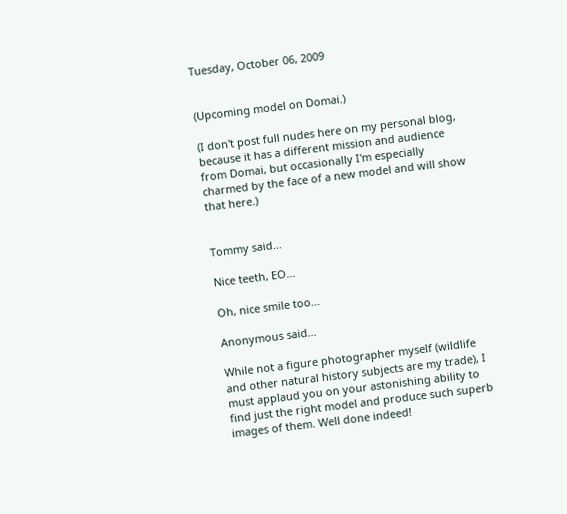Tuesday, October 06, 2009


(Upcoming model on Domai.)

(I don't post full nudes here on my personal blog, because it has a different mission and audience from Domai, but occasionally I'm especially charmed by the face of a new model and will show that here.)


Tommy said...

Nice teeth, EO...

Oh, nice smile too...

Anonymous said...

While not a figure photographer myself (wildlife and other natural history subjects are my trade), I must applaud you on your astonishing ability to find just the right model and produce such superb images of them. Well done indeed!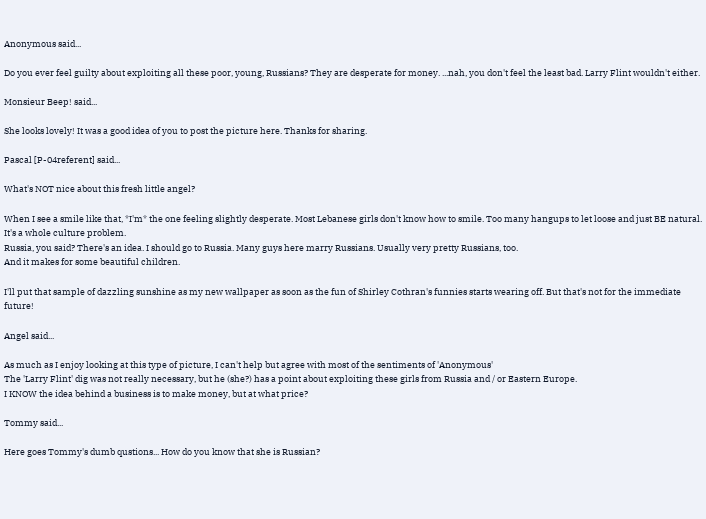Anonymous said...

Do you ever feel guilty about exploiting all these poor, young, Russians? They are desperate for money. ...nah, you don't feel the least bad. Larry Flint wouldn't either.

Monsieur Beep! said...

She looks lovely! It was a good idea of you to post the picture here. Thanks for sharing.

Pascal [P-04referent] said...

What's NOT nice about this fresh little angel?

When I see a smile like that, *I'm* the one feeling slightly desperate. Most Lebanese girls don't know how to smile. Too many hangups to let loose and just BE natural. It's a whole culture problem.
Russia, you said? There's an idea. I should go to Russia. Many guys here marry Russians. Usually very pretty Russians, too.
And it makes for some beautiful children.

I'll put that sample of dazzling sunshine as my new wallpaper as soon as the fun of Shirley Cothran's funnies starts wearing off. But that's not for the immediate future!

Angel said...

As much as I enjoy looking at this type of picture, I can't help but agree with most of the sentiments of 'Anonymous'
The 'Larry Flint' dig was not really necessary, but he (she?) has a point about exploiting these girls from Russia and / or Eastern Europe.
I KNOW the idea behind a business is to make money, but at what price?

Tommy said...

Here goes Tommy's dumb qustions... How do you know that she is Russian?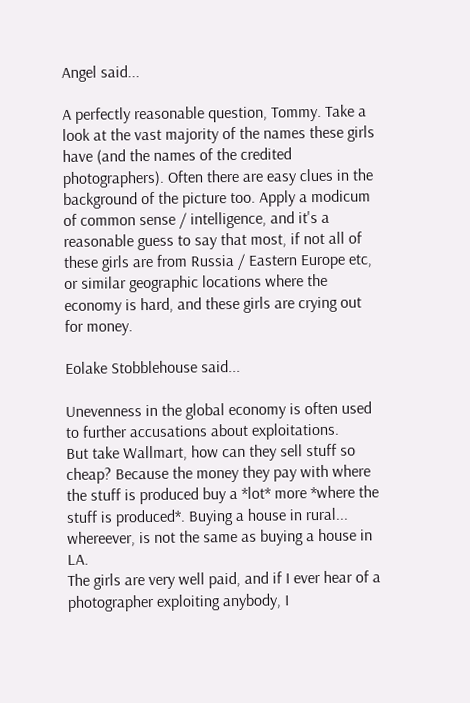Angel said...

A perfectly reasonable question, Tommy. Take a look at the vast majority of the names these girls have (and the names of the credited photographers). Often there are easy clues in the background of the picture too. Apply a modicum of common sense / intelligence, and it's a reasonable guess to say that most, if not all of these girls are from Russia / Eastern Europe etc, or similar geographic locations where the economy is hard, and these girls are crying out for money.

Eolake Stobblehouse said...

Unevenness in the global economy is often used to further accusations about exploitations.
But take Wallmart, how can they sell stuff so cheap? Because the money they pay with where the stuff is produced buy a *lot* more *where the stuff is produced*. Buying a house in rural... whereever, is not the same as buying a house in LA.
The girls are very well paid, and if I ever hear of a photographer exploiting anybody, I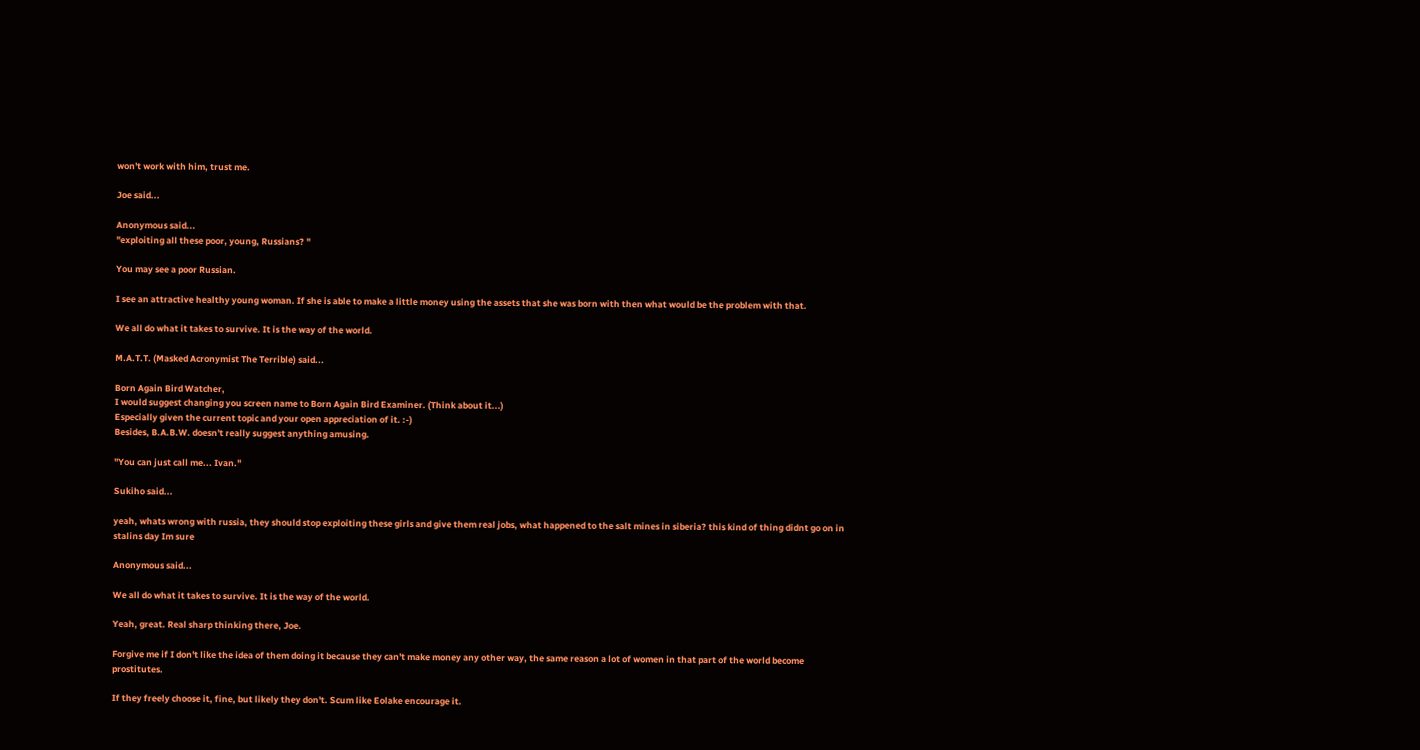won't work with him, trust me.

Joe said...

Anonymous said...
"exploiting all these poor, young, Russians? "

You may see a poor Russian.

I see an attractive healthy young woman. If she is able to make a little money using the assets that she was born with then what would be the problem with that.

We all do what it takes to survive. It is the way of the world.

M.A.T.T. (Masked Acronymist The Terrible) said...

Born Again Bird Watcher,
I would suggest changing you screen name to Born Again Bird Examiner. (Think about it...)
Especially given the current topic and your open appreciation of it. :-)
Besides, B.A.B.W. doesn't really suggest anything amusing.

"You can just call me... Ivan."

Sukiho said...

yeah, whats wrong with russia, they should stop exploiting these girls and give them real jobs, what happened to the salt mines in siberia? this kind of thing didnt go on in stalins day Im sure

Anonymous said...

We all do what it takes to survive. It is the way of the world.

Yeah, great. Real sharp thinking there, Joe.

Forgive me if I don't like the idea of them doing it because they can't make money any other way, the same reason a lot of women in that part of the world become prostitutes.

If they freely choose it, fine, but likely they don't. Scum like Eolake encourage it.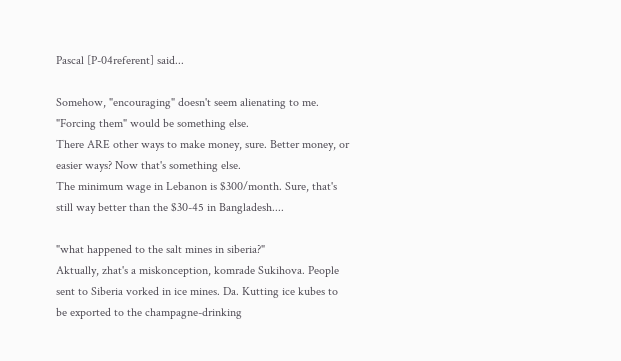Pascal [P-04referent] said...

Somehow, "encouraging" doesn't seem alienating to me. "Forcing them" would be something else.
There ARE other ways to make money, sure. Better money, or easier ways? Now that's something else.
The minimum wage in Lebanon is $300/month. Sure, that's still way better than the $30-45 in Bangladesh....

"what happened to the salt mines in siberia?"
Aktually, zhat's a miskonception, komrade Sukihova. People sent to Siberia vorked in ice mines. Da. Kutting ice kubes to be exported to the champagne-drinking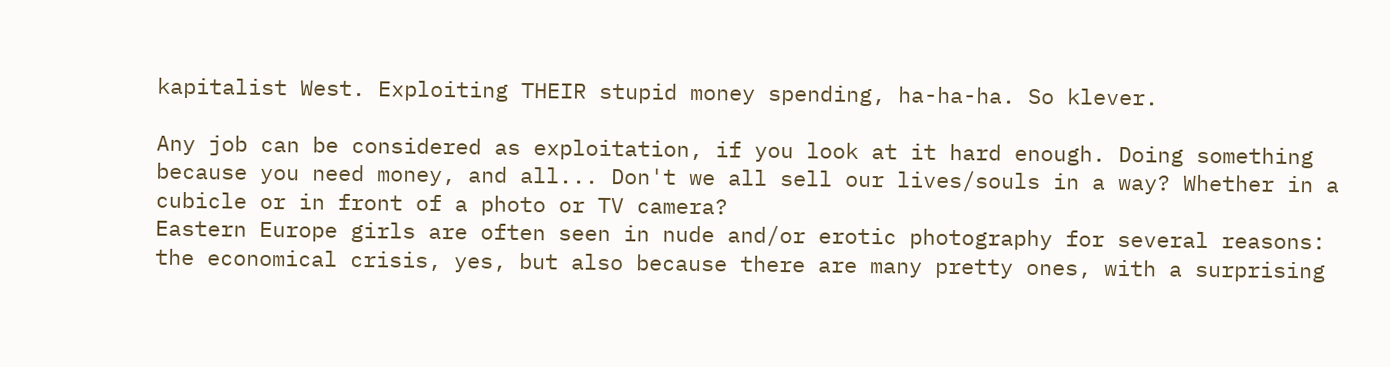kapitalist West. Exploiting THEIR stupid money spending, ha-ha-ha. So klever.

Any job can be considered as exploitation, if you look at it hard enough. Doing something because you need money, and all... Don't we all sell our lives/souls in a way? Whether in a cubicle or in front of a photo or TV camera?
Eastern Europe girls are often seen in nude and/or erotic photography for several reasons: the economical crisis, yes, but also because there are many pretty ones, with a surprising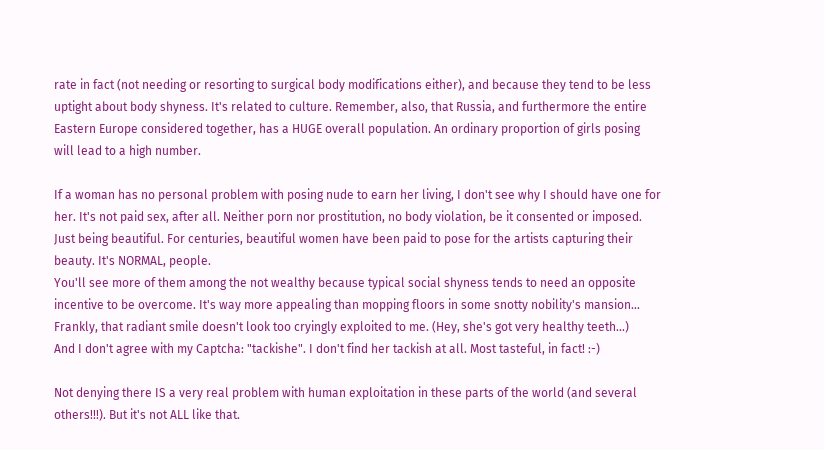rate in fact (not needing or resorting to surgical body modifications either), and because they tend to be less uptight about body shyness. It's related to culture. Remember, also, that Russia, and furthermore the entire Eastern Europe considered together, has a HUGE overall population. An ordinary proportion of girls posing will lead to a high number.

If a woman has no personal problem with posing nude to earn her living, I don't see why I should have one for her. It's not paid sex, after all. Neither porn nor prostitution, no body violation, be it consented or imposed. Just being beautiful. For centuries, beautiful women have been paid to pose for the artists capturing their beauty. It's NORMAL, people.
You'll see more of them among the not wealthy because typical social shyness tends to need an opposite incentive to be overcome. It's way more appealing than mopping floors in some snotty nobility's mansion...
Frankly, that radiant smile doesn't look too cryingly exploited to me. (Hey, she's got very healthy teeth...)
And I don't agree with my Captcha: "tackishe". I don't find her tackish at all. Most tasteful, in fact! :-)

Not denying there IS a very real problem with human exploitation in these parts of the world (and several others!!!). But it's not ALL like that.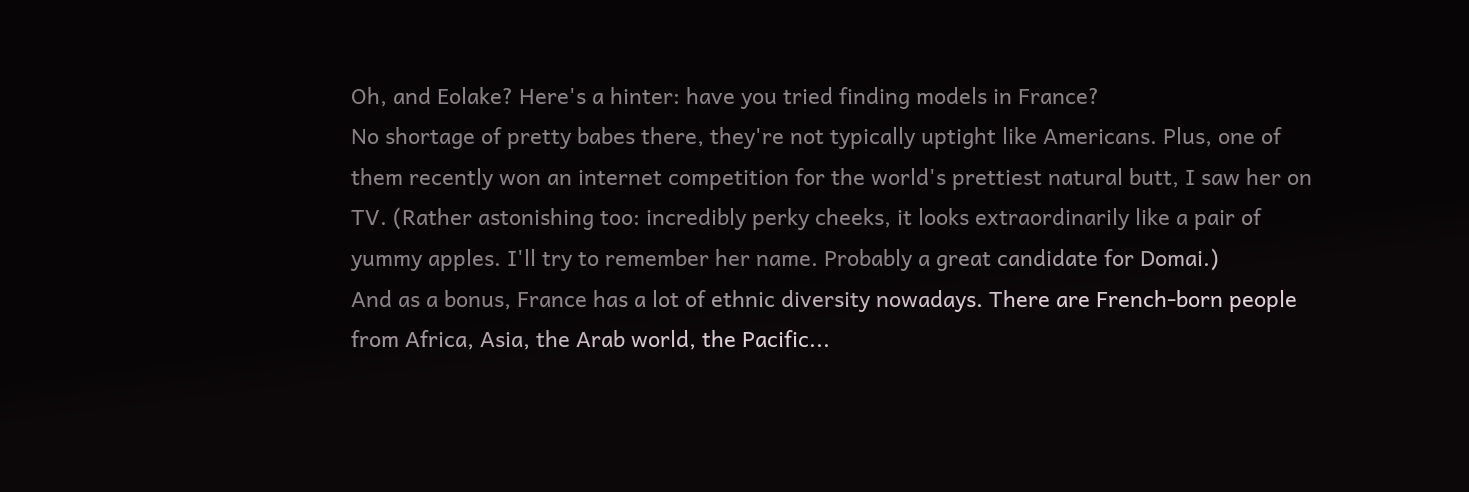Oh, and Eolake? Here's a hinter: have you tried finding models in France?
No shortage of pretty babes there, they're not typically uptight like Americans. Plus, one of them recently won an internet competition for the world's prettiest natural butt, I saw her on TV. (Rather astonishing too: incredibly perky cheeks, it looks extraordinarily like a pair of yummy apples. I'll try to remember her name. Probably a great candidate for Domai.)
And as a bonus, France has a lot of ethnic diversity nowadays. There are French-born people from Africa, Asia, the Arab world, the Pacific...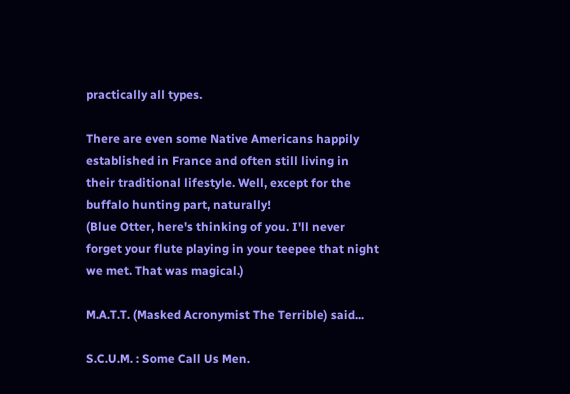practically all types.

There are even some Native Americans happily established in France and often still living in their traditional lifestyle. Well, except for the buffalo hunting part, naturally!
(Blue Otter, here's thinking of you. I'll never forget your flute playing in your teepee that night we met. That was magical.)

M.A.T.T. (Masked Acronymist The Terrible) said...

S.C.U.M. : Some Call Us Men.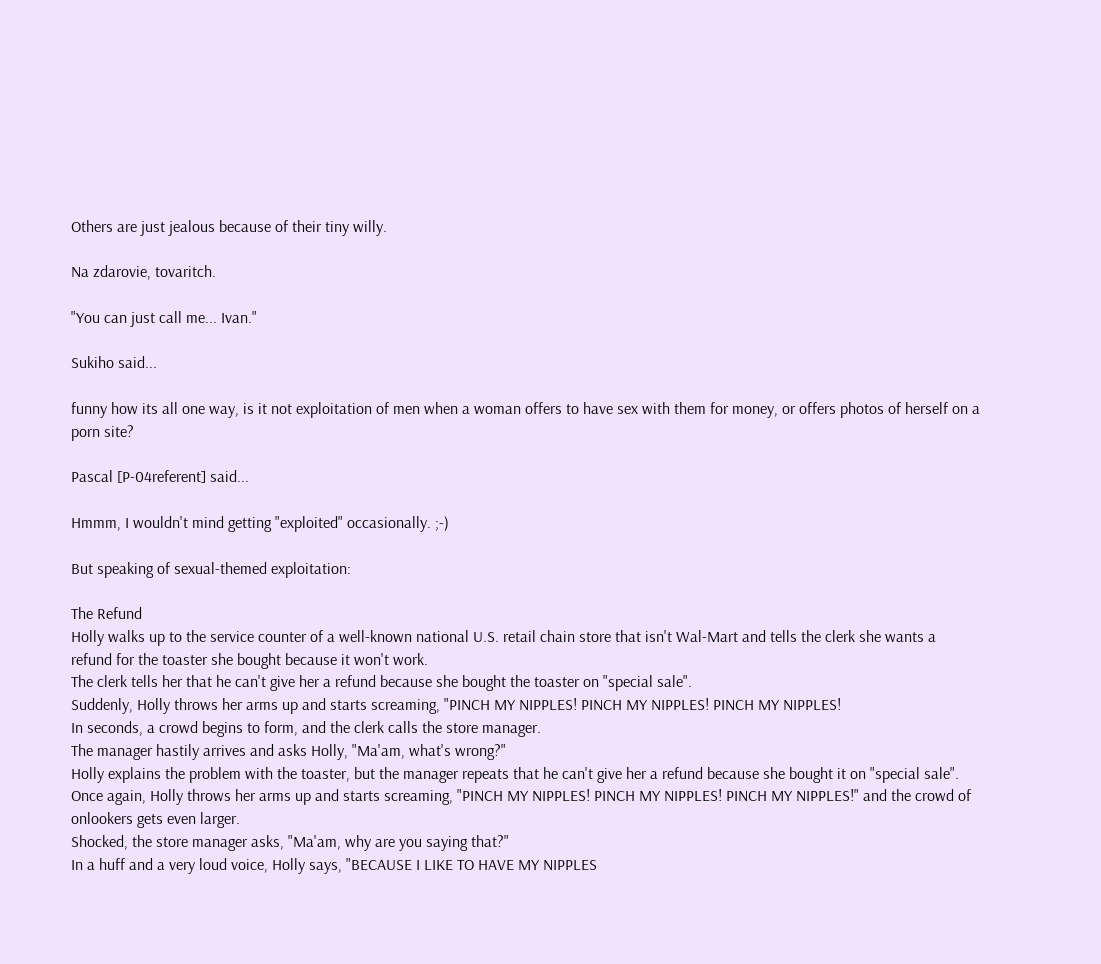Others are just jealous because of their tiny willy.

Na zdarovie, tovaritch.

"You can just call me... Ivan."

Sukiho said...

funny how its all one way, is it not exploitation of men when a woman offers to have sex with them for money, or offers photos of herself on a porn site?

Pascal [P-04referent] said...

Hmmm, I wouldn't mind getting "exploited" occasionally. ;-)

But speaking of sexual-themed exploitation:

The Refund
Holly walks up to the service counter of a well-known national U.S. retail chain store that isn't Wal-Mart and tells the clerk she wants a refund for the toaster she bought because it won't work.
The clerk tells her that he can't give her a refund because she bought the toaster on "special sale".
Suddenly, Holly throws her arms up and starts screaming, "PINCH MY NIPPLES! PINCH MY NIPPLES! PINCH MY NIPPLES!
In seconds, a crowd begins to form, and the clerk calls the store manager.
The manager hastily arrives and asks Holly, "Ma'am, what's wrong?"
Holly explains the problem with the toaster, but the manager repeats that he can't give her a refund because she bought it on "special sale".
Once again, Holly throws her arms up and starts screaming, "PINCH MY NIPPLES! PINCH MY NIPPLES! PINCH MY NIPPLES!" and the crowd of onlookers gets even larger.
Shocked, the store manager asks, "Ma'am, why are you saying that?"
In a huff and a very loud voice, Holly says, "BECAUSE I LIKE TO HAVE MY NIPPLES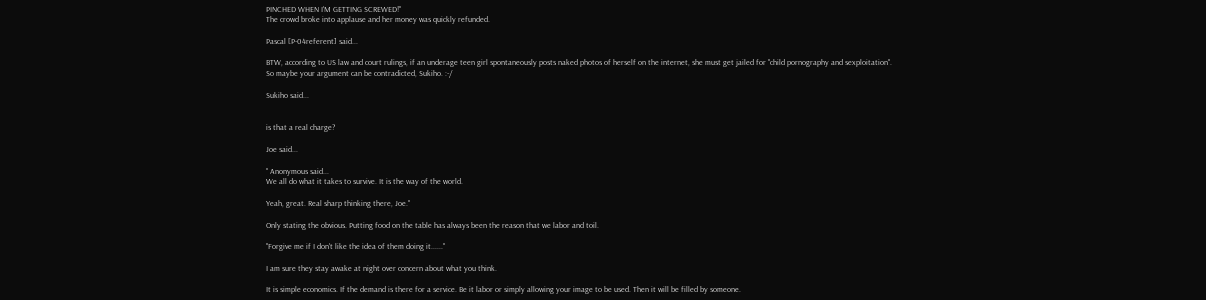PINCHED WHEN I'M GETTING SCREWED!"
The crowd broke into applause and her money was quickly refunded.

Pascal [P-04referent] said...

BTW, according to US law and court rulings, if an underage teen girl spontaneously posts naked photos of herself on the internet, she must get jailed for "child pornography and sexploitation".
So maybe your argument can be contradicted, Sukiho. :-/

Sukiho said...


is that a real charge?

Joe said...

" Anonymous said...
We all do what it takes to survive. It is the way of the world.

Yeah, great. Real sharp thinking there, Joe."

Only stating the obvious. Putting food on the table has always been the reason that we labor and toil.

"Forgive me if I don't like the idea of them doing it......"

I am sure they stay awake at night over concern about what you think.

It is simple economics. If the demand is there for a service. Be it labor or simply allowing your image to be used. Then it will be filled by someone.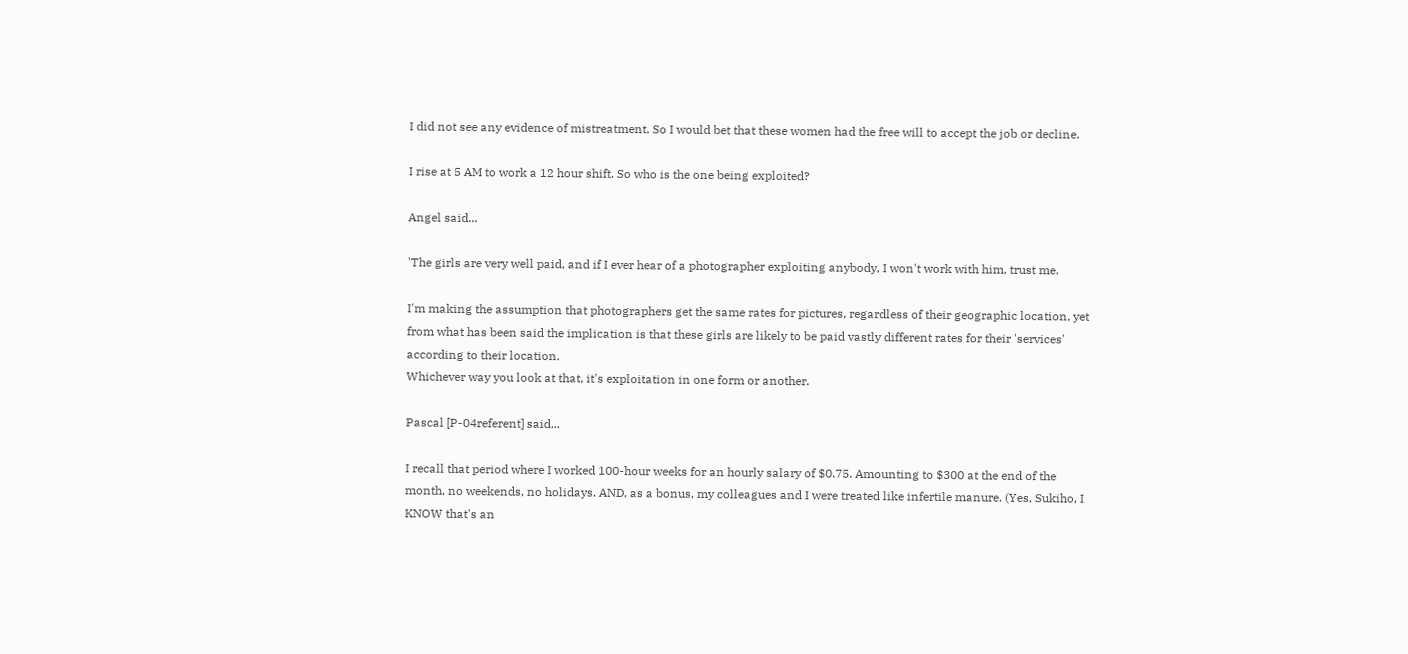I did not see any evidence of mistreatment. So I would bet that these women had the free will to accept the job or decline.

I rise at 5 AM to work a 12 hour shift. So who is the one being exploited?

Angel said...

'The girls are very well paid, and if I ever hear of a photographer exploiting anybody, I won't work with him, trust me.

I'm making the assumption that photographers get the same rates for pictures, regardless of their geographic location, yet from what has been said the implication is that these girls are likely to be paid vastly different rates for their 'services' according to their location.
Whichever way you look at that, it's exploitation in one form or another.

Pascal [P-04referent] said...

I recall that period where I worked 100-hour weeks for an hourly salary of $0.75. Amounting to $300 at the end of the month, no weekends, no holidays. AND, as a bonus, my colleagues and I were treated like infertile manure. (Yes, Sukiho, I KNOW that's an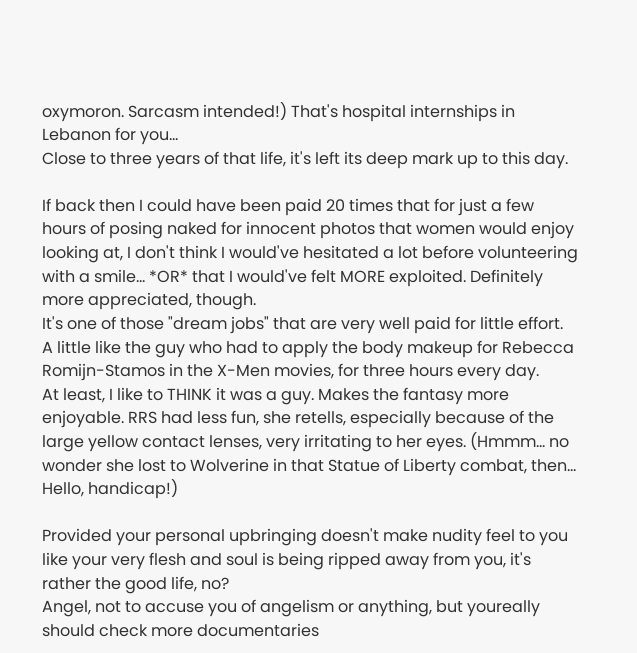oxymoron. Sarcasm intended!) That's hospital internships in Lebanon for you...
Close to three years of that life, it's left its deep mark up to this day.

If back then I could have been paid 20 times that for just a few hours of posing naked for innocent photos that women would enjoy looking at, I don't think I would've hesitated a lot before volunteering with a smile... *OR* that I would've felt MORE exploited. Definitely more appreciated, though.
It's one of those "dream jobs" that are very well paid for little effort.
A little like the guy who had to apply the body makeup for Rebecca Romijn-Stamos in the X-Men movies, for three hours every day.
At least, I like to THINK it was a guy. Makes the fantasy more enjoyable. RRS had less fun, she retells, especially because of the large yellow contact lenses, very irritating to her eyes. (Hmmm... no wonder she lost to Wolverine in that Statue of Liberty combat, then... Hello, handicap!)

Provided your personal upbringing doesn't make nudity feel to you like your very flesh and soul is being ripped away from you, it's rather the good life, no?
Angel, not to accuse you of angelism or anything, but youreally should check more documentaries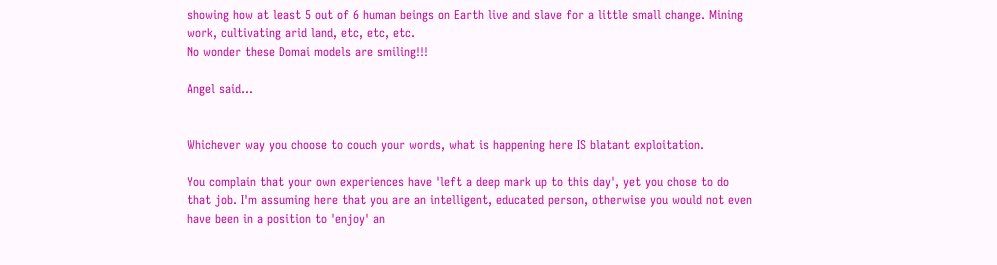showing how at least 5 out of 6 human beings on Earth live and slave for a little small change. Mining work, cultivating arid land, etc, etc, etc.
No wonder these Domai models are smiling!!!

Angel said...


Whichever way you choose to couch your words, what is happening here IS blatant exploitation.

You complain that your own experiences have 'left a deep mark up to this day', yet you chose to do that job. I'm assuming here that you are an intelligent, educated person, otherwise you would not even have been in a position to 'enjoy' an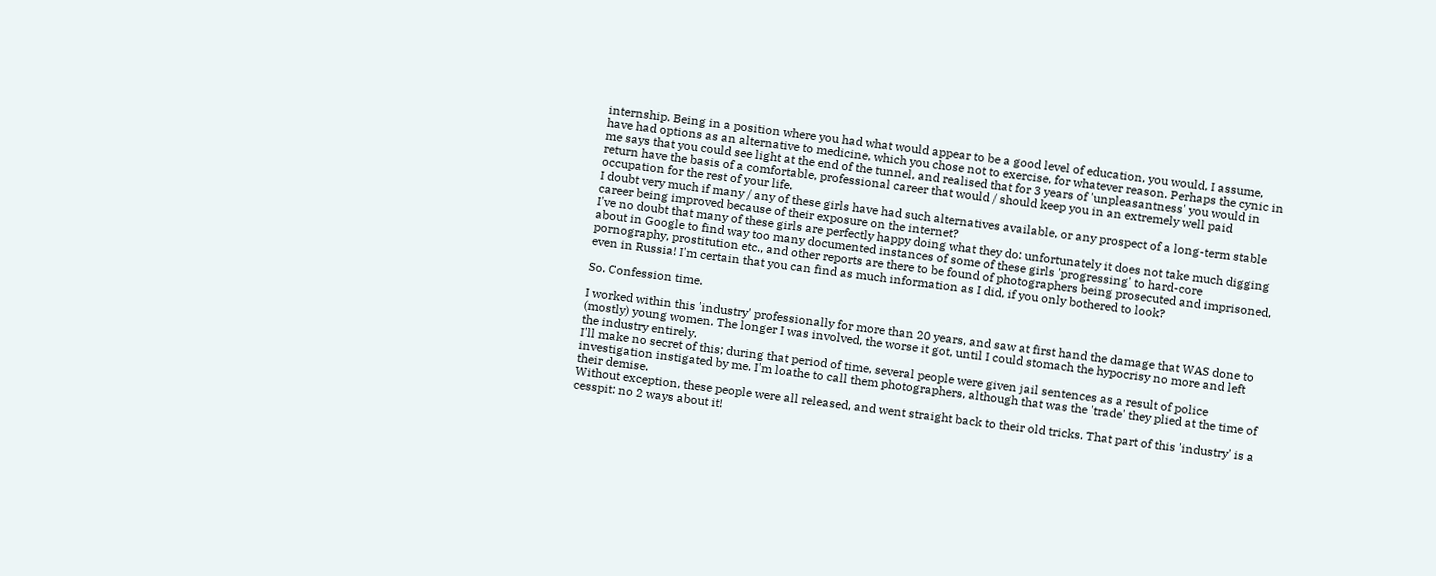internship. Being in a position where you had what would appear to be a good level of education, you would, I assume, have had options as an alternative to medicine, which you chose not to exercise, for whatever reason. Perhaps the cynic in me says that you could see light at the end of the tunnel, and realised that for 3 years of 'unpleasantness' you would in return have the basis of a comfortable, professional career that would / should keep you in an extremely well paid occupation for the rest of your life.
I doubt very much if many / any of these girls have had such alternatives available, or any prospect of a long-term stable career being improved because of their exposure on the internet?
I've no doubt that many of these girls are perfectly happy doing what they do: unfortunately it does not take much digging about in Google to find way too many documented instances of some of these girls 'progressing' to hard-core pornography, prostitution etc., and other reports are there to be found of photographers being prosecuted and imprisoned, even in Russia! I'm certain that you can find as much information as I did, if you only bothered to look?

So. Confession time.

I worked within this 'industry' professionally for more than 20 years, and saw at first hand the damage that WAS done to (mostly) young women. The longer I was involved, the worse it got, until I could stomach the hypocrisy no more and left the industry entirely.
I'll make no secret of this; during that period of time, several people were given jail sentences as a result of police investigation instigated by me. I'm loathe to call them photographers, although that was the 'trade' they plied at the time of their demise.
Without exception, these people were all released, and went straight back to their old tricks. That part of this 'industry' is a cesspit: no 2 ways about it!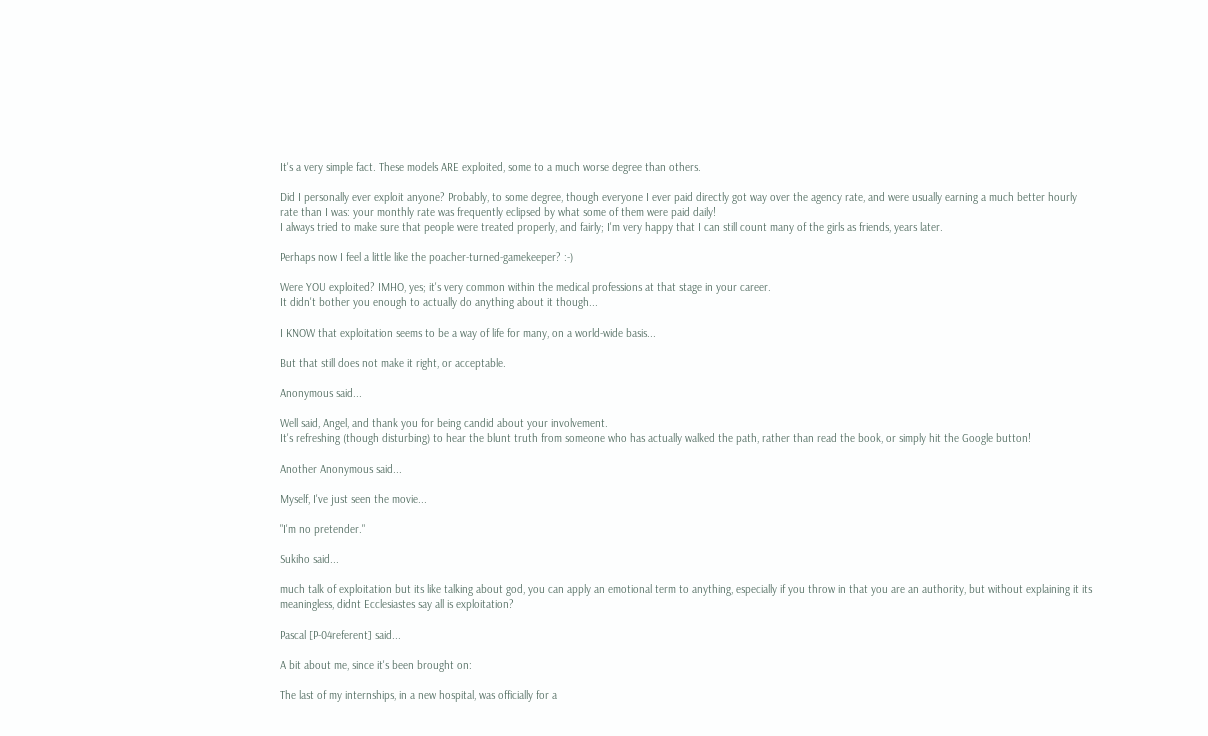It's a very simple fact. These models ARE exploited, some to a much worse degree than others.

Did I personally ever exploit anyone? Probably, to some degree, though everyone I ever paid directly got way over the agency rate, and were usually earning a much better hourly rate than I was: your monthly rate was frequently eclipsed by what some of them were paid daily!
I always tried to make sure that people were treated properly, and fairly; I'm very happy that I can still count many of the girls as friends, years later.

Perhaps now I feel a little like the poacher-turned-gamekeeper? :-)

Were YOU exploited? IMHO, yes; it's very common within the medical professions at that stage in your career.
It didn't bother you enough to actually do anything about it though...

I KNOW that exploitation seems to be a way of life for many, on a world-wide basis...

But that still does not make it right, or acceptable.

Anonymous said...

Well said, Angel, and thank you for being candid about your involvement.
It's refreshing (though disturbing) to hear the blunt truth from someone who has actually walked the path, rather than read the book, or simply hit the Google button!

Another Anonymous said...

Myself, I've just seen the movie...

"I'm no pretender."

Sukiho said...

much talk of exploitation but its like talking about god, you can apply an emotional term to anything, especially if you throw in that you are an authority, but without explaining it its meaningless, didnt Ecclesiastes say all is exploitation?

Pascal [P-04referent] said...

A bit about me, since it's been brought on:

The last of my internships, in a new hospital, was officially for a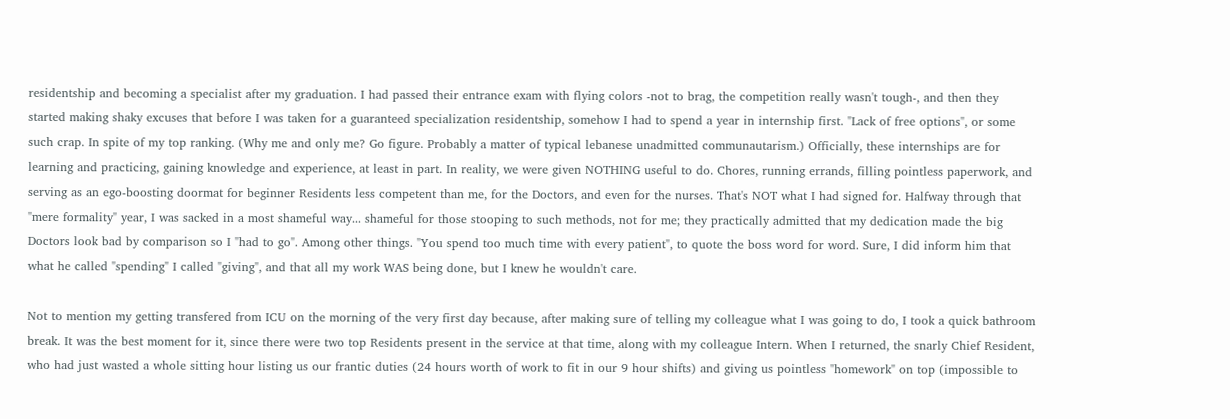residentship and becoming a specialist after my graduation. I had passed their entrance exam with flying colors -not to brag, the competition really wasn't tough-, and then they started making shaky excuses that before I was taken for a guaranteed specialization residentship, somehow I had to spend a year in internship first. "Lack of free options", or some such crap. In spite of my top ranking. (Why me and only me? Go figure. Probably a matter of typical lebanese unadmitted communautarism.) Officially, these internships are for learning and practicing, gaining knowledge and experience, at least in part. In reality, we were given NOTHING useful to do. Chores, running errands, filling pointless paperwork, and serving as an ego-boosting doormat for beginner Residents less competent than me, for the Doctors, and even for the nurses. That's NOT what I had signed for. Halfway through that "mere formality" year, I was sacked in a most shameful way... shameful for those stooping to such methods, not for me; they practically admitted that my dedication made the big Doctors look bad by comparison so I "had to go". Among other things. "You spend too much time with every patient", to quote the boss word for word. Sure, I did inform him that what he called "spending" I called "giving", and that all my work WAS being done, but I knew he wouldn't care.

Not to mention my getting transfered from ICU on the morning of the very first day because, after making sure of telling my colleague what I was going to do, I took a quick bathroom break. It was the best moment for it, since there were two top Residents present in the service at that time, along with my colleague Intern. When I returned, the snarly Chief Resident, who had just wasted a whole sitting hour listing us our frantic duties (24 hours worth of work to fit in our 9 hour shifts) and giving us pointless "homework" on top (impossible to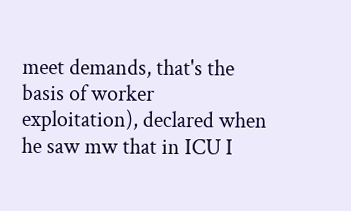meet demands, that's the basis of worker exploitation), declared when he saw mw that in ICU I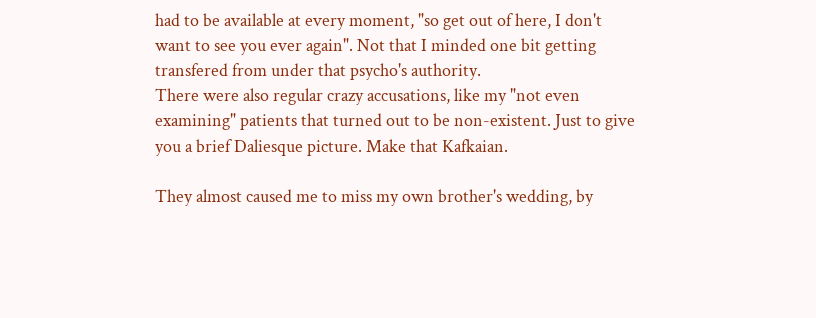had to be available at every moment, "so get out of here, I don't want to see you ever again". Not that I minded one bit getting transfered from under that psycho's authority.
There were also regular crazy accusations, like my "not even examining" patients that turned out to be non-existent. Just to give you a brief Daliesque picture. Make that Kafkaian.

They almost caused me to miss my own brother's wedding, by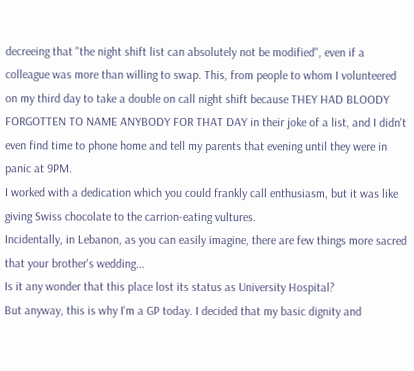decreeing that "the night shift list can absolutely not be modified", even if a colleague was more than willing to swap. This, from people to whom I volunteered on my third day to take a double on call night shift because THEY HAD BLOODY FORGOTTEN TO NAME ANYBODY FOR THAT DAY in their joke of a list, and I didn't even find time to phone home and tell my parents that evening until they were in panic at 9PM.
I worked with a dedication which you could frankly call enthusiasm, but it was like giving Swiss chocolate to the carrion-eating vultures.
Incidentally, in Lebanon, as you can easily imagine, there are few things more sacred that your brother's wedding...
Is it any wonder that this place lost its status as University Hospital?
But anyway, this is why I'm a GP today. I decided that my basic dignity and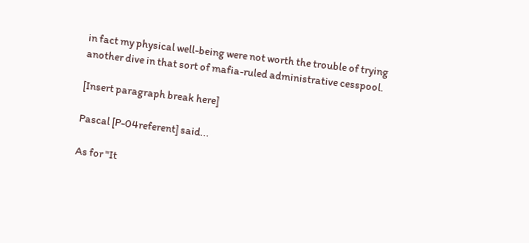in fact my physical well-being were not worth the trouble of trying another dive in that sort of mafia-ruled administrative cesspool.

[Insert paragraph break here]

Pascal [P-04referent] said...

As for "It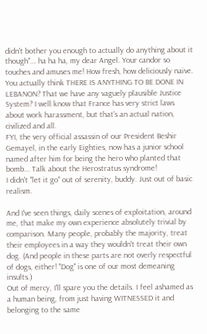didn't bother you enough to actually do anything about it though"... ha ha ha, my dear Angel. Your candor so touches and amuses me! How fresh, how deliciously naive. You actually think THERE IS ANYTHING TO BE DONE IN LEBANON? That we have any vaguely plausible Justice System? I well know that France has very strict laws about work harassment, but that's an actual nation, civilized and all.
FYI, the very official assassin of our President Beshir Gemayel, in the early Eighties, now has a junior school named after him for being the hero who planted that bomb... Talk about the Herostratus syndrome!
I didn't "let it go" out of serenity, buddy. Just out of basic realism.

And I've seen things, daily scenes of exploitation, around me, that make my own experience absolutely trivial by comparison. Many people, probably the majority, treat their employees in a way they wouldn't treat their own dog. (And people in these parts are not overly respectful of dogs, either! "Dog" is one of our most demeaning insults.)
Out of mercy, I'll spare you the details. I feel ashamed as a human being, from just having WITNESSED it and belonging to the same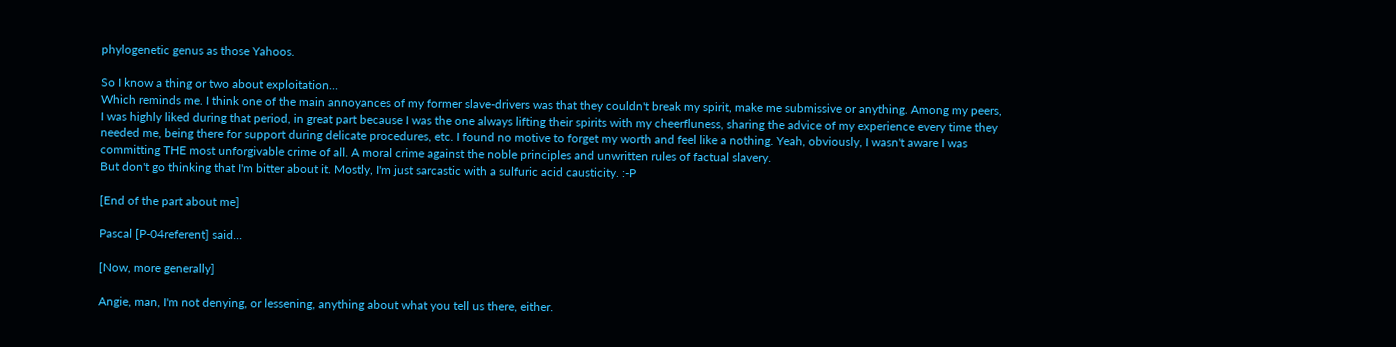phylogenetic genus as those Yahoos.

So I know a thing or two about exploitation...
Which reminds me. I think one of the main annoyances of my former slave-drivers was that they couldn't break my spirit, make me submissive or anything. Among my peers, I was highly liked during that period, in great part because I was the one always lifting their spirits with my cheerfluness, sharing the advice of my experience every time they needed me, being there for support during delicate procedures, etc. I found no motive to forget my worth and feel like a nothing. Yeah, obviously, I wasn't aware I was committing THE most unforgivable crime of all. A moral crime against the noble principles and unwritten rules of factual slavery.
But don't go thinking that I'm bitter about it. Mostly, I'm just sarcastic with a sulfuric acid causticity. :-P

[End of the part about me]

Pascal [P-04referent] said...

[Now, more generally]

Angie, man, I'm not denying, or lessening, anything about what you tell us there, either.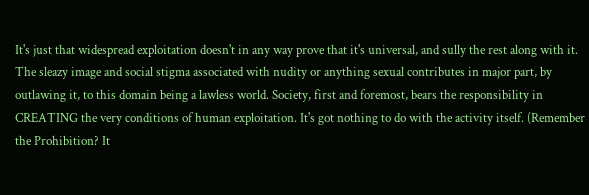It's just that widespread exploitation doesn't in any way prove that it's universal, and sully the rest along with it.
The sleazy image and social stigma associated with nudity or anything sexual contributes in major part, by outlawing it, to this domain being a lawless world. Society, first and foremost, bears the responsibility in CREATING the very conditions of human exploitation. It's got nothing to do with the activity itself. (Remember the Prohibition? It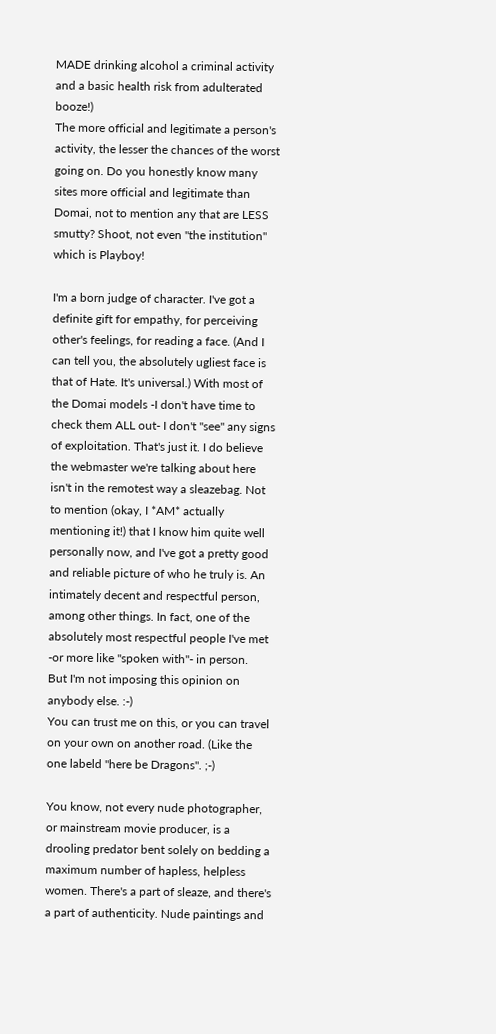MADE drinking alcohol a criminal activity and a basic health risk from adulterated booze!)
The more official and legitimate a person's activity, the lesser the chances of the worst going on. Do you honestly know many sites more official and legitimate than Domai, not to mention any that are LESS smutty? Shoot, not even "the institution" which is Playboy!

I'm a born judge of character. I've got a definite gift for empathy, for perceiving other's feelings, for reading a face. (And I can tell you, the absolutely ugliest face is that of Hate. It's universal.) With most of the Domai models -I don't have time to check them ALL out- I don't "see" any signs of exploitation. That's just it. I do believe the webmaster we're talking about here isn't in the remotest way a sleazebag. Not to mention (okay, I *AM* actually mentioning it!) that I know him quite well personally now, and I've got a pretty good and reliable picture of who he truly is. An intimately decent and respectful person, among other things. In fact, one of the absolutely most respectful people I've met -or more like "spoken with"- in person.
But I'm not imposing this opinion on anybody else. :-)
You can trust me on this, or you can travel on your own on another road. (Like the one labeld "here be Dragons". ;-)

You know, not every nude photographer, or mainstream movie producer, is a drooling predator bent solely on bedding a maximum number of hapless, helpless women. There's a part of sleaze, and there's a part of authenticity. Nude paintings and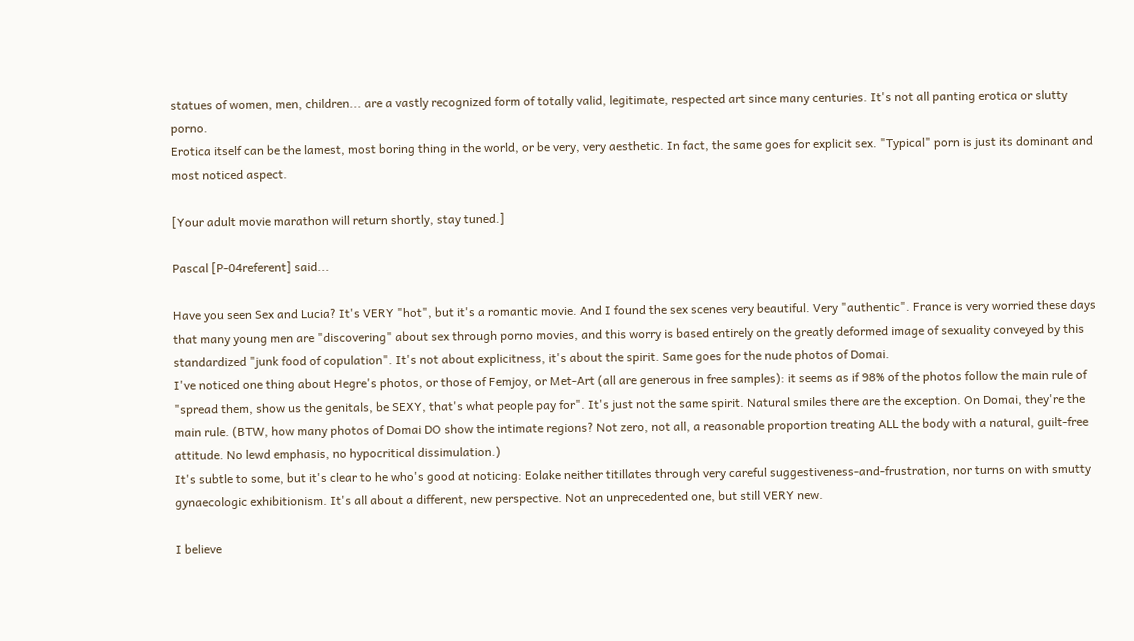statues of women, men, children... are a vastly recognized form of totally valid, legitimate, respected art since many centuries. It's not all panting erotica or slutty porno.
Erotica itself can be the lamest, most boring thing in the world, or be very, very aesthetic. In fact, the same goes for explicit sex. "Typical" porn is just its dominant and most noticed aspect.

[Your adult movie marathon will return shortly, stay tuned.]

Pascal [P-04referent] said...

Have you seen Sex and Lucia? It's VERY "hot", but it's a romantic movie. And I found the sex scenes very beautiful. Very "authentic". France is very worried these days that many young men are "discovering" about sex through porno movies, and this worry is based entirely on the greatly deformed image of sexuality conveyed by this standardized "junk food of copulation". It's not about explicitness, it's about the spirit. Same goes for the nude photos of Domai.
I've noticed one thing about Hegre's photos, or those of Femjoy, or Met-Art (all are generous in free samples): it seems as if 98% of the photos follow the main rule of "spread them, show us the genitals, be SEXY, that's what people pay for". It's just not the same spirit. Natural smiles there are the exception. On Domai, they're the main rule. (BTW, how many photos of Domai DO show the intimate regions? Not zero, not all, a reasonable proportion treating ALL the body with a natural, guilt-free attitude. No lewd emphasis, no hypocritical dissimulation.)
It's subtle to some, but it's clear to he who's good at noticing: Eolake neither titillates through very careful suggestiveness-and-frustration, nor turns on with smutty gynaecologic exhibitionism. It's all about a different, new perspective. Not an unprecedented one, but still VERY new.

I believe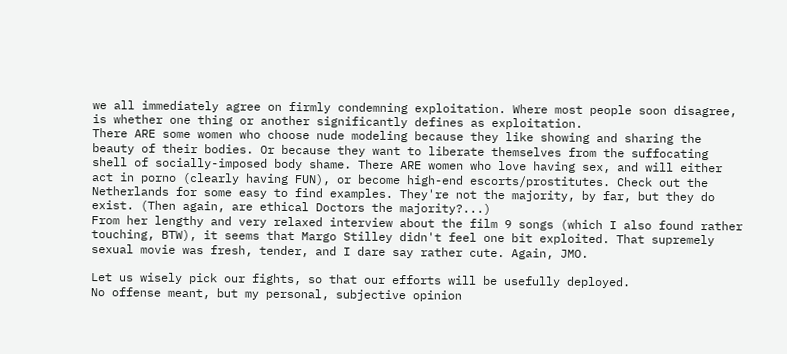we all immediately agree on firmly condemning exploitation. Where most people soon disagree, is whether one thing or another significantly defines as exploitation.
There ARE some women who choose nude modeling because they like showing and sharing the beauty of their bodies. Or because they want to liberate themselves from the suffocating shell of socially-imposed body shame. There ARE women who love having sex, and will either act in porno (clearly having FUN), or become high-end escorts/prostitutes. Check out the Netherlands for some easy to find examples. They're not the majority, by far, but they do exist. (Then again, are ethical Doctors the majority?...)
From her lengthy and very relaxed interview about the film 9 songs (which I also found rather touching, BTW), it seems that Margo Stilley didn't feel one bit exploited. That supremely sexual movie was fresh, tender, and I dare say rather cute. Again, JMO.

Let us wisely pick our fights, so that our efforts will be usefully deployed.
No offense meant, but my personal, subjective opinion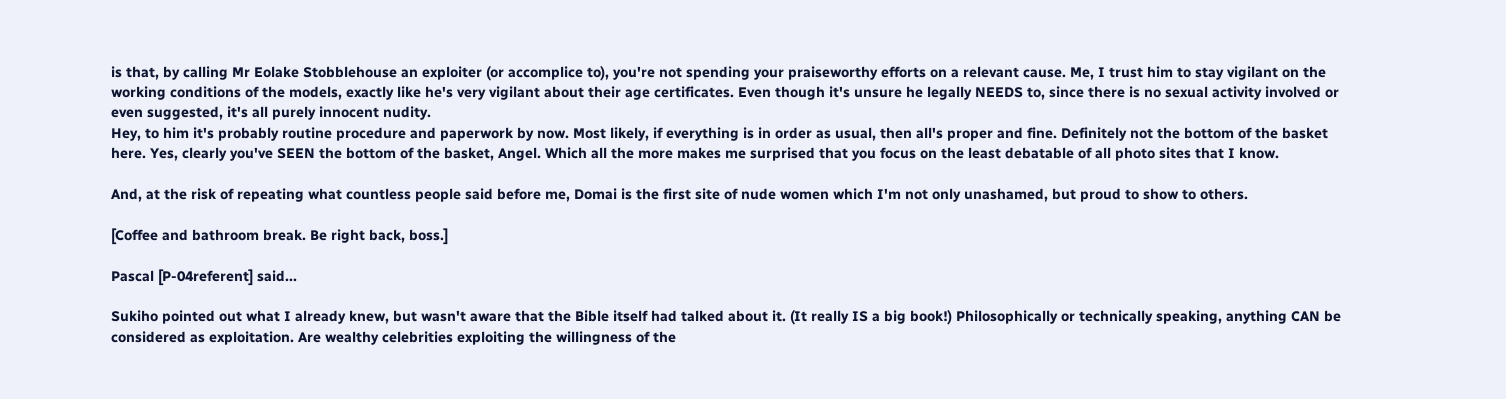is that, by calling Mr Eolake Stobblehouse an exploiter (or accomplice to), you're not spending your praiseworthy efforts on a relevant cause. Me, I trust him to stay vigilant on the working conditions of the models, exactly like he's very vigilant about their age certificates. Even though it's unsure he legally NEEDS to, since there is no sexual activity involved or even suggested, it's all purely innocent nudity.
Hey, to him it's probably routine procedure and paperwork by now. Most likely, if everything is in order as usual, then all's proper and fine. Definitely not the bottom of the basket here. Yes, clearly you've SEEN the bottom of the basket, Angel. Which all the more makes me surprised that you focus on the least debatable of all photo sites that I know.

And, at the risk of repeating what countless people said before me, Domai is the first site of nude women which I'm not only unashamed, but proud to show to others.

[Coffee and bathroom break. Be right back, boss.]

Pascal [P-04referent] said...

Sukiho pointed out what I already knew, but wasn't aware that the Bible itself had talked about it. (It really IS a big book!) Philosophically or technically speaking, anything CAN be considered as exploitation. Are wealthy celebrities exploiting the willingness of the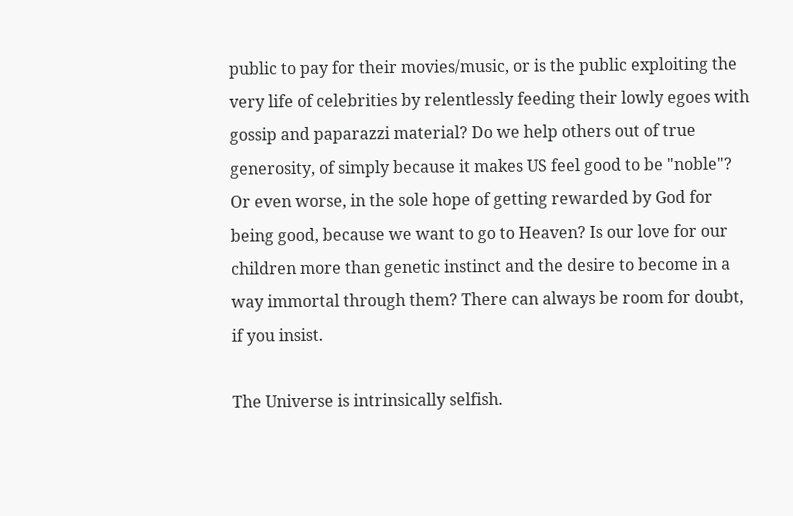public to pay for their movies/music, or is the public exploiting the very life of celebrities by relentlessly feeding their lowly egoes with gossip and paparazzi material? Do we help others out of true generosity, of simply because it makes US feel good to be "noble"? Or even worse, in the sole hope of getting rewarded by God for being good, because we want to go to Heaven? Is our love for our children more than genetic instinct and the desire to become in a way immortal through them? There can always be room for doubt, if you insist.

The Universe is intrinsically selfish.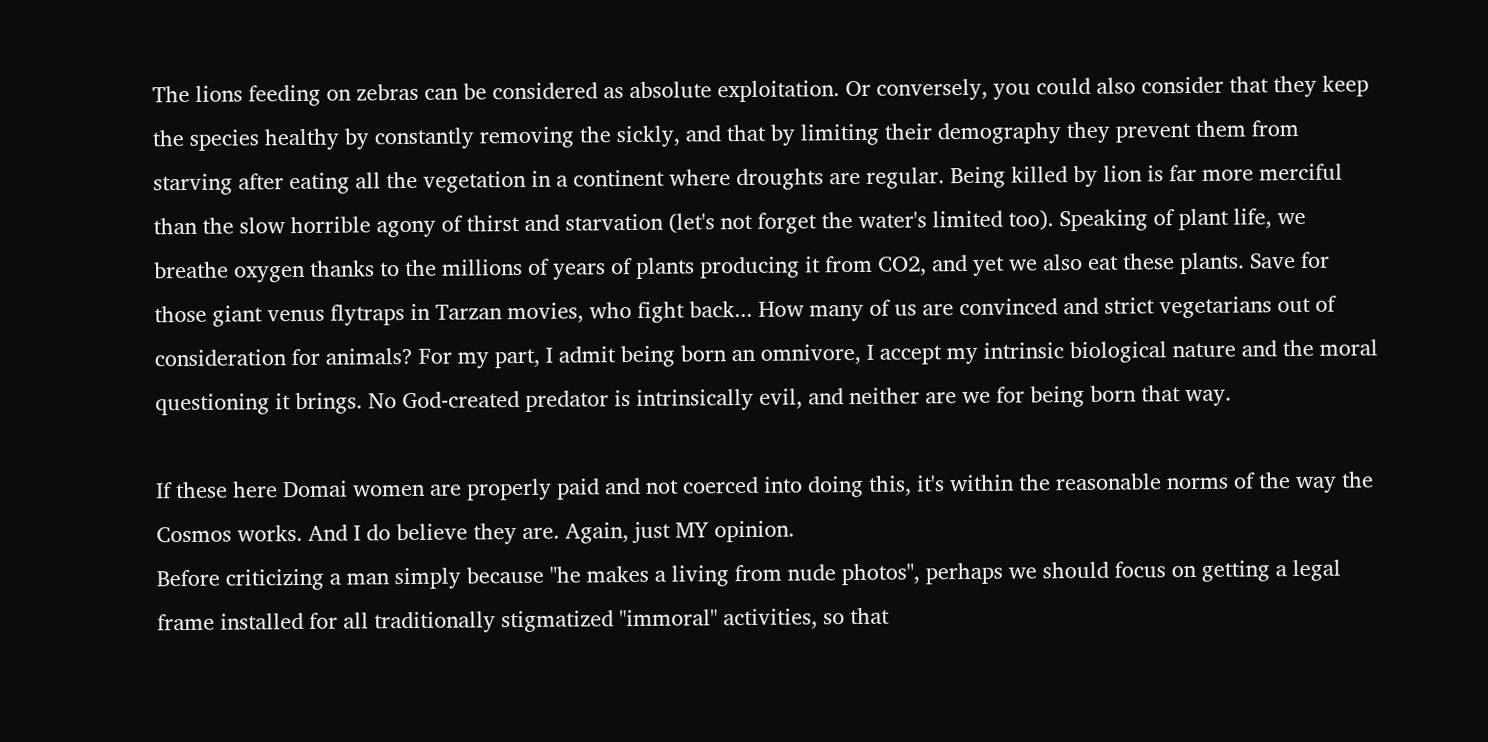The lions feeding on zebras can be considered as absolute exploitation. Or conversely, you could also consider that they keep the species healthy by constantly removing the sickly, and that by limiting their demography they prevent them from starving after eating all the vegetation in a continent where droughts are regular. Being killed by lion is far more merciful than the slow horrible agony of thirst and starvation (let's not forget the water's limited too). Speaking of plant life, we breathe oxygen thanks to the millions of years of plants producing it from CO2, and yet we also eat these plants. Save for those giant venus flytraps in Tarzan movies, who fight back... How many of us are convinced and strict vegetarians out of consideration for animals? For my part, I admit being born an omnivore, I accept my intrinsic biological nature and the moral questioning it brings. No God-created predator is intrinsically evil, and neither are we for being born that way.

If these here Domai women are properly paid and not coerced into doing this, it's within the reasonable norms of the way the Cosmos works. And I do believe they are. Again, just MY opinion.
Before criticizing a man simply because "he makes a living from nude photos", perhaps we should focus on getting a legal frame installed for all traditionally stigmatized "immoral" activities, so that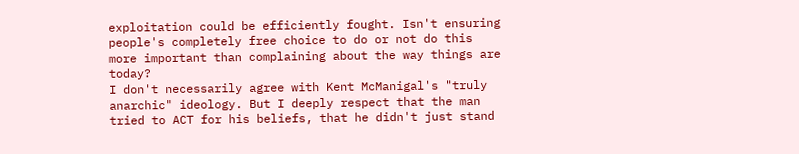exploitation could be efficiently fought. Isn't ensuring people's completely free choice to do or not do this more important than complaining about the way things are today?
I don't necessarily agree with Kent McManigal's "truly anarchic" ideology. But I deeply respect that the man tried to ACT for his beliefs, that he didn't just stand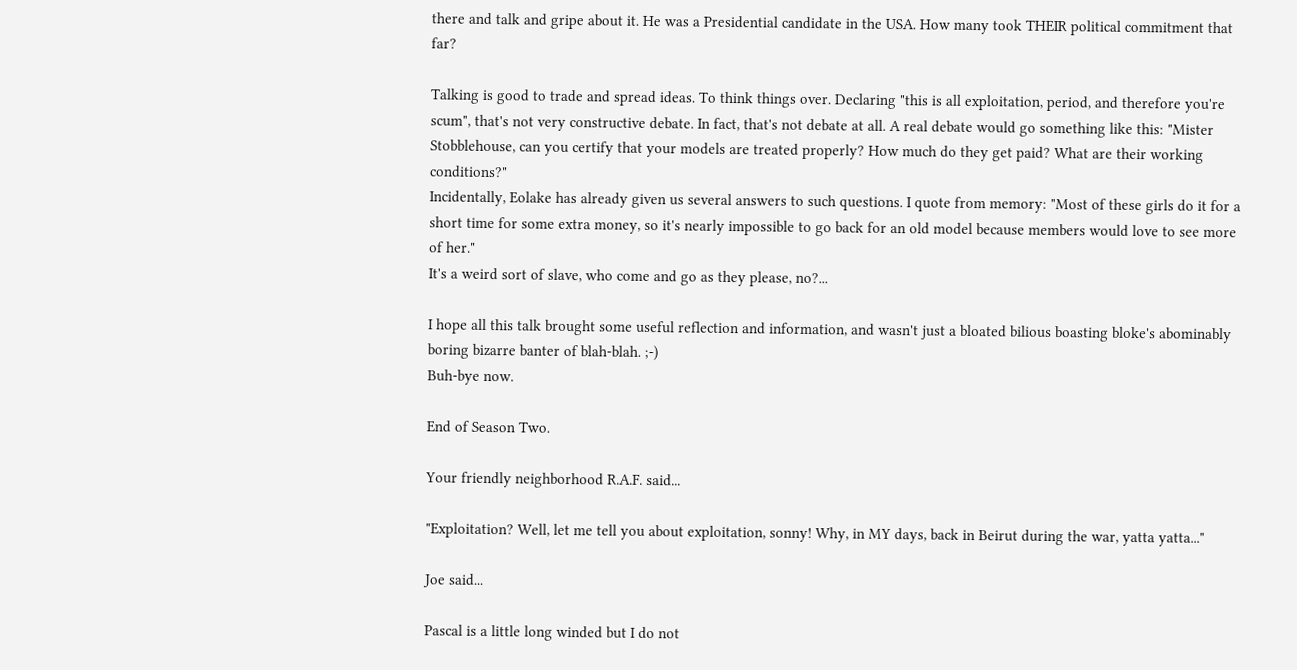there and talk and gripe about it. He was a Presidential candidate in the USA. How many took THEIR political commitment that far?

Talking is good to trade and spread ideas. To think things over. Declaring "this is all exploitation, period, and therefore you're scum", that's not very constructive debate. In fact, that's not debate at all. A real debate would go something like this: "Mister Stobblehouse, can you certify that your models are treated properly? How much do they get paid? What are their working conditions?"
Incidentally, Eolake has already given us several answers to such questions. I quote from memory: "Most of these girls do it for a short time for some extra money, so it's nearly impossible to go back for an old model because members would love to see more of her."
It's a weird sort of slave, who come and go as they please, no?...

I hope all this talk brought some useful reflection and information, and wasn't just a bloated bilious boasting bloke's abominably boring bizarre banter of blah-blah. ;-)
Buh-bye now.

End of Season Two.

Your friendly neighborhood R.A.F. said...

"Exploitation? Well, let me tell you about exploitation, sonny! Why, in MY days, back in Beirut during the war, yatta yatta..."

Joe said...

Pascal is a little long winded but I do not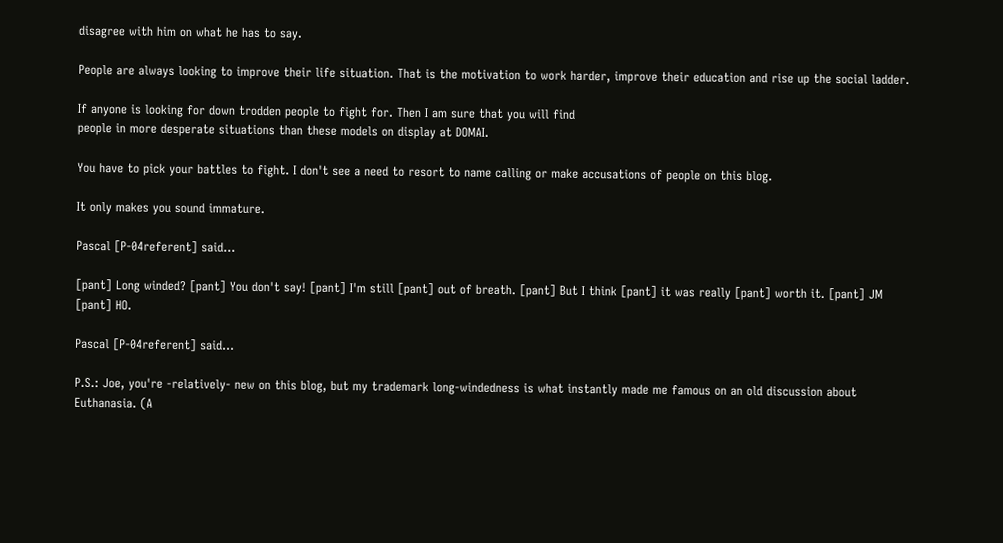disagree with him on what he has to say.

People are always looking to improve their life situation. That is the motivation to work harder, improve their education and rise up the social ladder.

If anyone is looking for down trodden people to fight for. Then I am sure that you will find
people in more desperate situations than these models on display at DOMAI.

You have to pick your battles to fight. I don't see a need to resort to name calling or make accusations of people on this blog.

It only makes you sound immature.

Pascal [P-04referent] said...

[pant] Long winded? [pant] You don't say! [pant] I'm still [pant] out of breath. [pant] But I think [pant] it was really [pant] worth it. [pant] JM [pant] HO.

Pascal [P-04referent] said...

P.S.: Joe, you're -relatively- new on this blog, but my trademark long-windedness is what instantly made me famous on an old discussion about Euthanasia. (A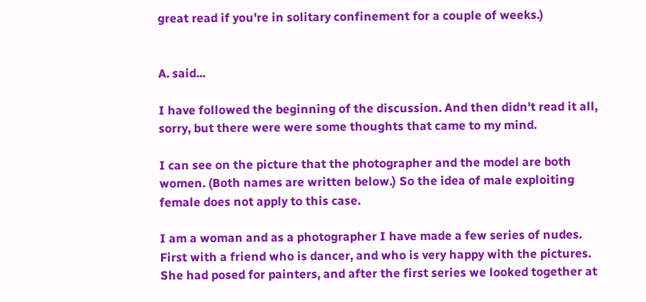great read if you're in solitary confinement for a couple of weeks.)


A. said...

I have followed the beginning of the discussion. And then didn't read it all, sorry, but there were were some thoughts that came to my mind.

I can see on the picture that the photographer and the model are both women. (Both names are written below.) So the idea of male exploiting female does not apply to this case.

I am a woman and as a photographer I have made a few series of nudes. First with a friend who is dancer, and who is very happy with the pictures. She had posed for painters, and after the first series we looked together at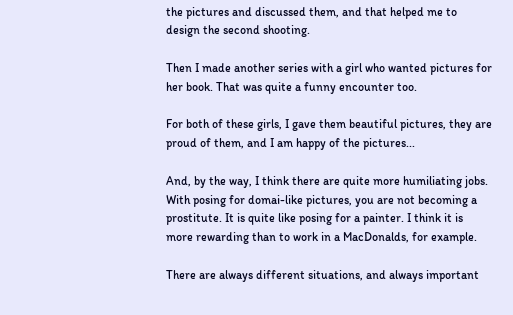the pictures and discussed them, and that helped me to design the second shooting.

Then I made another series with a girl who wanted pictures for her book. That was quite a funny encounter too.

For both of these girls, I gave them beautiful pictures, they are proud of them, and I am happy of the pictures...

And, by the way, I think there are quite more humiliating jobs. With posing for domai-like pictures, you are not becoming a prostitute. It is quite like posing for a painter. I think it is more rewarding than to work in a MacDonalds, for example.

There are always different situations, and always important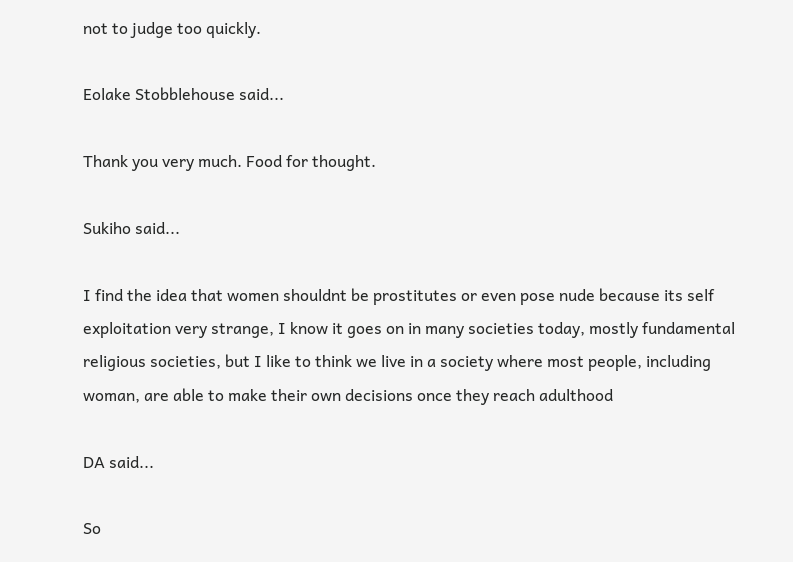not to judge too quickly.

Eolake Stobblehouse said...

Thank you very much. Food for thought.

Sukiho said...

I find the idea that women shouldnt be prostitutes or even pose nude because its self exploitation very strange, I know it goes on in many societies today, mostly fundamental religious societies, but I like to think we live in a society where most people, including woman, are able to make their own decisions once they reach adulthood

DA said...

So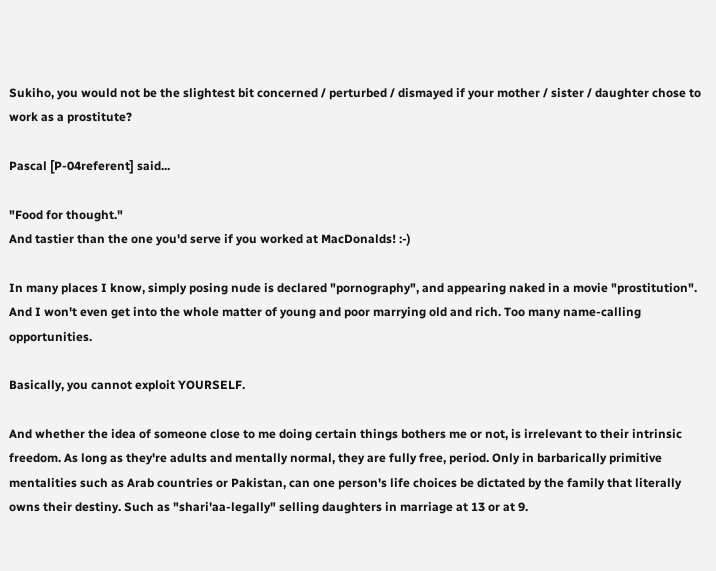Sukiho, you would not be the slightest bit concerned / perturbed / dismayed if your mother / sister / daughter chose to work as a prostitute?

Pascal [P-04referent] said...

"Food for thought."
And tastier than the one you'd serve if you worked at MacDonalds! :-)

In many places I know, simply posing nude is declared "pornography", and appearing naked in a movie "prostitution".
And I won't even get into the whole matter of young and poor marrying old and rich. Too many name-calling opportunities.

Basically, you cannot exploit YOURSELF.

And whether the idea of someone close to me doing certain things bothers me or not, is irrelevant to their intrinsic freedom. As long as they're adults and mentally normal, they are fully free, period. Only in barbarically primitive mentalities such as Arab countries or Pakistan, can one person's life choices be dictated by the family that literally owns their destiny. Such as "shari'aa-legally" selling daughters in marriage at 13 or at 9.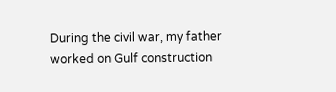During the civil war, my father worked on Gulf construction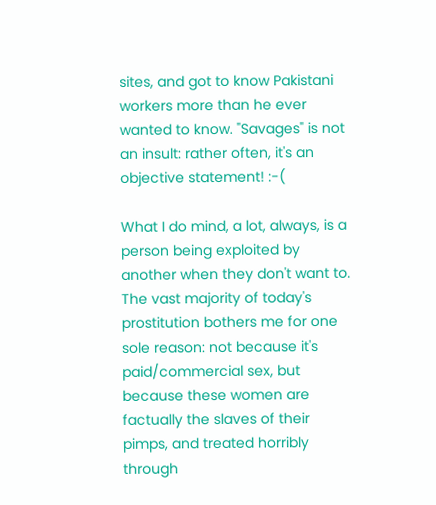sites, and got to know Pakistani workers more than he ever wanted to know. "Savages" is not an insult: rather often, it's an objective statement! :-(

What I do mind, a lot, always, is a person being exploited by another when they don't want to. The vast majority of today's prostitution bothers me for one sole reason: not because it's paid/commercial sex, but because these women are factually the slaves of their pimps, and treated horribly through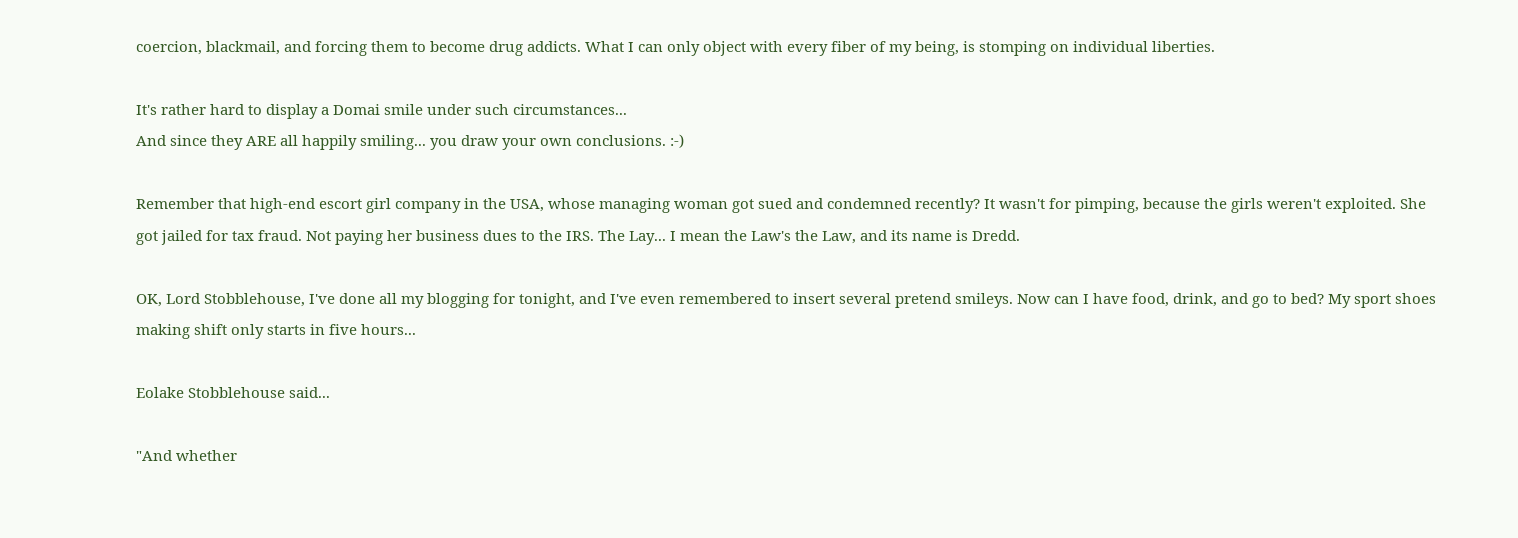coercion, blackmail, and forcing them to become drug addicts. What I can only object with every fiber of my being, is stomping on individual liberties.

It's rather hard to display a Domai smile under such circumstances...
And since they ARE all happily smiling... you draw your own conclusions. :-)

Remember that high-end escort girl company in the USA, whose managing woman got sued and condemned recently? It wasn't for pimping, because the girls weren't exploited. She got jailed for tax fraud. Not paying her business dues to the IRS. The Lay... I mean the Law's the Law, and its name is Dredd.

OK, Lord Stobblehouse, I've done all my blogging for tonight, and I've even remembered to insert several pretend smileys. Now can I have food, drink, and go to bed? My sport shoes making shift only starts in five hours...

Eolake Stobblehouse said...

"And whether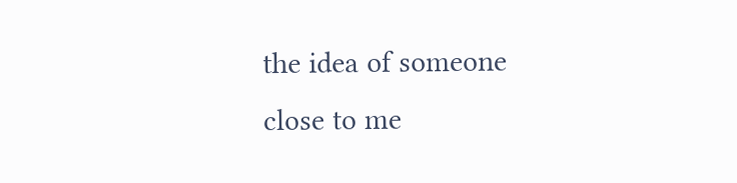the idea of someone close to me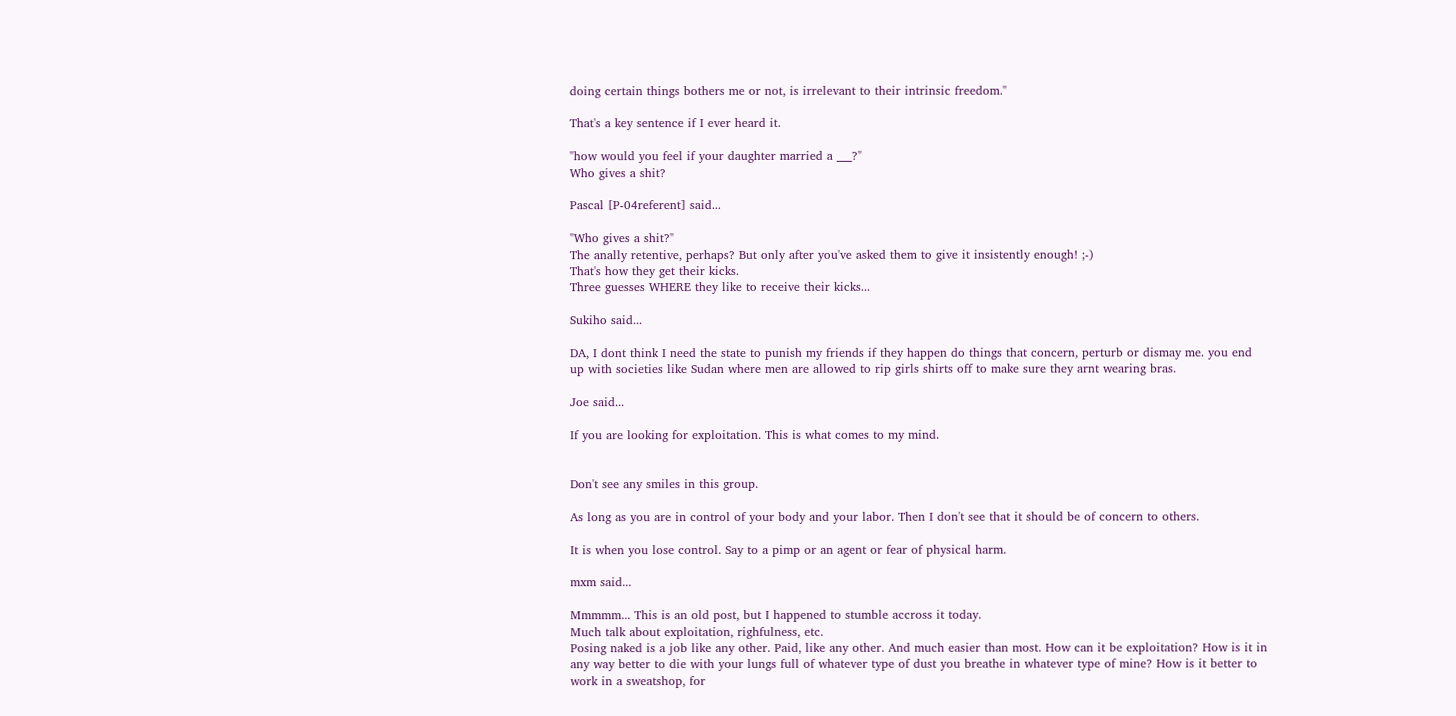doing certain things bothers me or not, is irrelevant to their intrinsic freedom."

That's a key sentence if I ever heard it.

"how would you feel if your daughter married a ___?"
Who gives a shit?

Pascal [P-04referent] said...

"Who gives a shit?"
The anally retentive, perhaps? But only after you've asked them to give it insistently enough! ;-)
That's how they get their kicks.
Three guesses WHERE they like to receive their kicks...

Sukiho said...

DA, I dont think I need the state to punish my friends if they happen do things that concern, perturb or dismay me. you end up with societies like Sudan where men are allowed to rip girls shirts off to make sure they arnt wearing bras.

Joe said...

If you are looking for exploitation. This is what comes to my mind.


Don't see any smiles in this group.

As long as you are in control of your body and your labor. Then I don't see that it should be of concern to others.

It is when you lose control. Say to a pimp or an agent or fear of physical harm.

mxm said...

Mmmmm... This is an old post, but I happened to stumble accross it today.
Much talk about exploitation, righfulness, etc.
Posing naked is a job like any other. Paid, like any other. And much easier than most. How can it be exploitation? How is it in any way better to die with your lungs full of whatever type of dust you breathe in whatever type of mine? How is it better to work in a sweatshop, for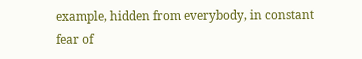example, hidden from everybody, in constant fear of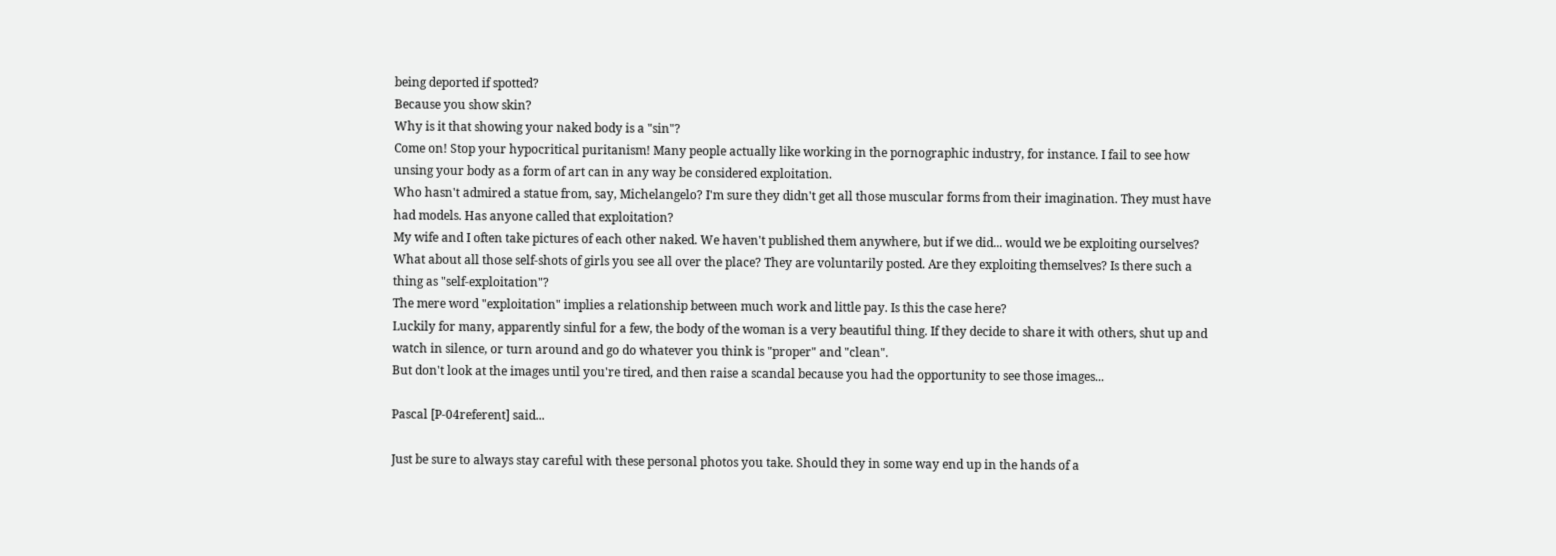being deported if spotted?
Because you show skin?
Why is it that showing your naked body is a "sin"?
Come on! Stop your hypocritical puritanism! Many people actually like working in the pornographic industry, for instance. I fail to see how unsing your body as a form of art can in any way be considered exploitation.
Who hasn't admired a statue from, say, Michelangelo? I'm sure they didn't get all those muscular forms from their imagination. They must have had models. Has anyone called that exploitation?
My wife and I often take pictures of each other naked. We haven't published them anywhere, but if we did... would we be exploiting ourselves? What about all those self-shots of girls you see all over the place? They are voluntarily posted. Are they exploiting themselves? Is there such a thing as "self-exploitation"?
The mere word "exploitation" implies a relationship between much work and little pay. Is this the case here?
Luckily for many, apparently sinful for a few, the body of the woman is a very beautiful thing. If they decide to share it with others, shut up and watch in silence, or turn around and go do whatever you think is "proper" and "clean".
But don't look at the images until you're tired, and then raise a scandal because you had the opportunity to see those images...

Pascal [P-04referent] said...

Just be sure to always stay careful with these personal photos you take. Should they in some way end up in the hands of a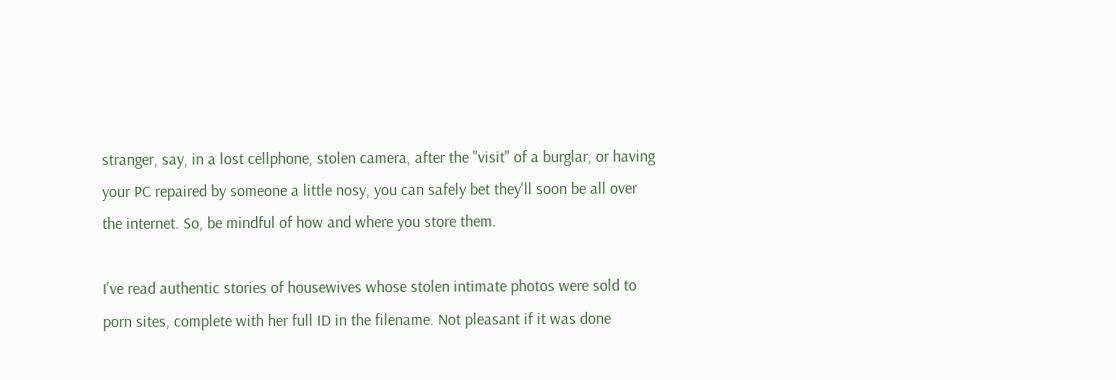stranger, say, in a lost cellphone, stolen camera, after the "visit" of a burglar, or having your PC repaired by someone a little nosy, you can safely bet they'll soon be all over the internet. So, be mindful of how and where you store them.

I've read authentic stories of housewives whose stolen intimate photos were sold to porn sites, complete with her full ID in the filename. Not pleasant if it was done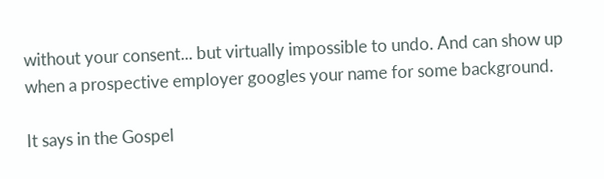without your consent... but virtually impossible to undo. And can show up when a prospective employer googles your name for some background.

It says in the Gospel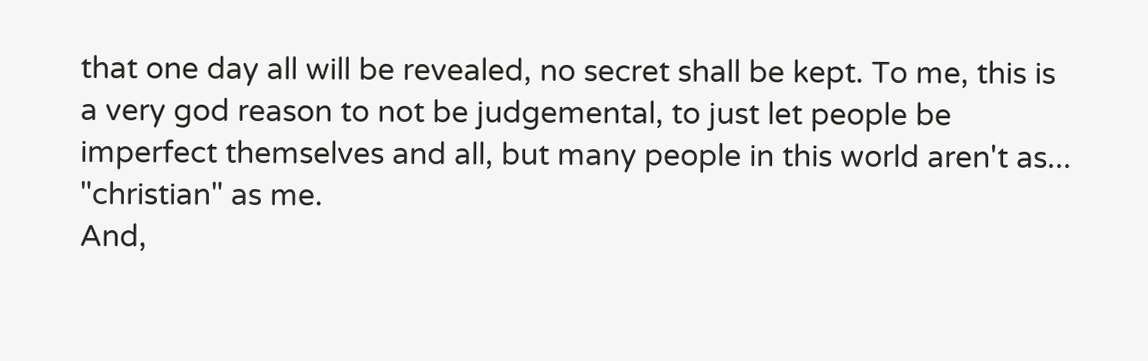that one day all will be revealed, no secret shall be kept. To me, this is a very god reason to not be judgemental, to just let people be imperfect themselves and all, but many people in this world aren't as... "christian" as me.
And,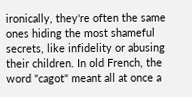ironically, they're often the same ones hiding the most shameful secrets, like infidelity or abusing their children. In old French, the word "cagot" meant all at once a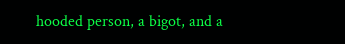hooded person, a bigot, and a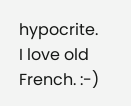hypocrite.
I love old French. :-)